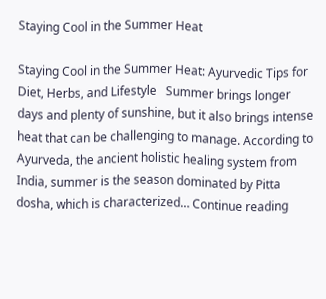Staying Cool in the Summer Heat

Staying Cool in the Summer Heat: Ayurvedic Tips for Diet, Herbs, and Lifestyle   Summer brings longer days and plenty of sunshine, but it also brings intense heat that can be challenging to manage. According to Ayurveda, the ancient holistic healing system from India, summer is the season dominated by Pitta dosha, which is characterized… Continue reading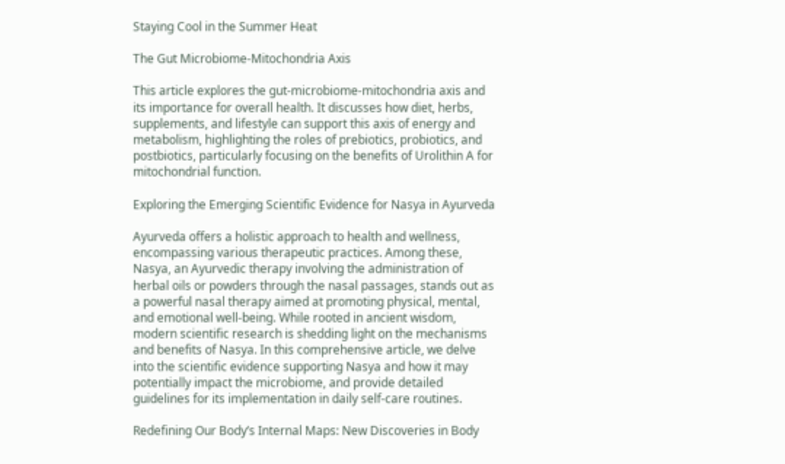Staying Cool in the Summer Heat

The Gut Microbiome-Mitochondria Axis

This article explores the gut-microbiome-mitochondria axis and its importance for overall health. It discusses how diet, herbs, supplements, and lifestyle can support this axis of energy and metabolism, highlighting the roles of prebiotics, probiotics, and postbiotics, particularly focusing on the benefits of Urolithin A for mitochondrial function.

Exploring the Emerging Scientific Evidence for Nasya in Ayurveda

Ayurveda offers a holistic approach to health and wellness, encompassing various therapeutic practices. Among these, Nasya, an Ayurvedic therapy involving the administration of herbal oils or powders through the nasal passages, stands out as a powerful nasal therapy aimed at promoting physical, mental, and emotional well-being. While rooted in ancient wisdom, modern scientific research is shedding light on the mechanisms and benefits of Nasya. In this comprehensive article, we delve into the scientific evidence supporting Nasya and how it may potentially impact the microbiome, and provide detailed guidelines for its implementation in daily self-care routines.

Redefining Our Body’s Internal Maps: New Discoveries in Body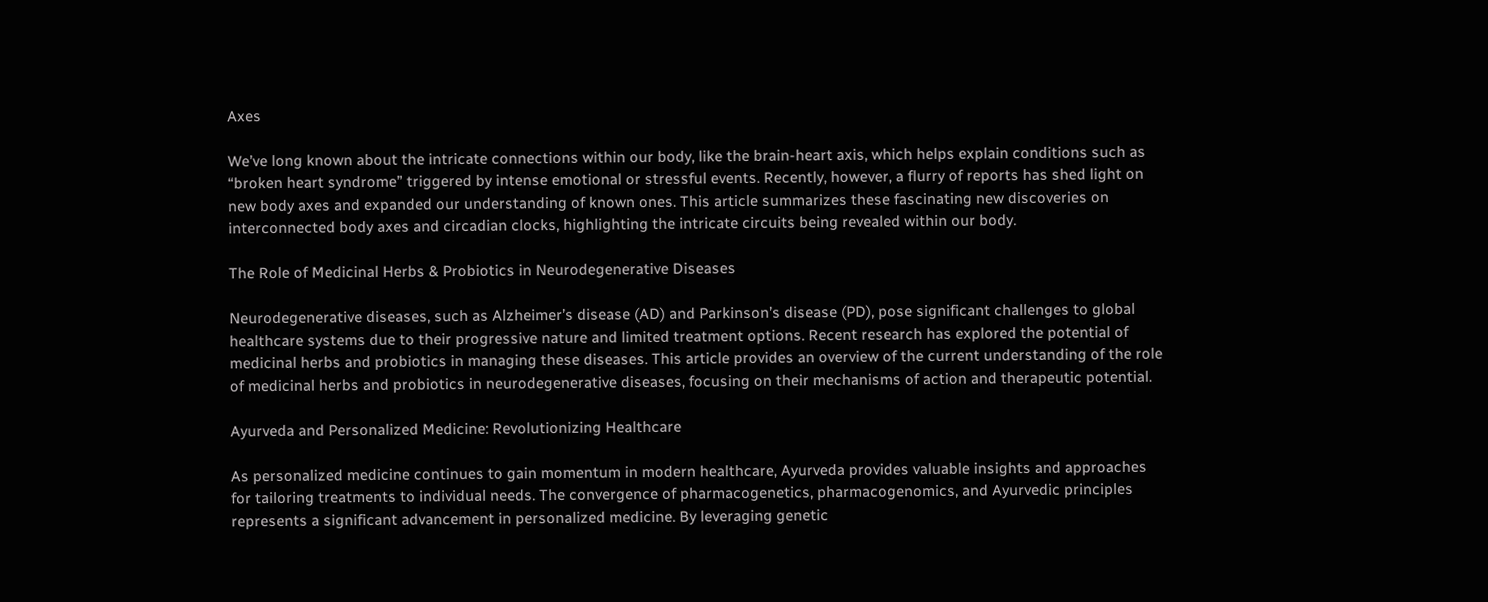Axes

We’ve long known about the intricate connections within our body, like the brain-heart axis, which helps explain conditions such as “broken heart syndrome” triggered by intense emotional or stressful events. Recently, however, a flurry of reports has shed light on new body axes and expanded our understanding of known ones. This article summarizes these fascinating new discoveries on interconnected body axes and circadian clocks, highlighting the intricate circuits being revealed within our body.

The Role of Medicinal Herbs & Probiotics in Neurodegenerative Diseases

Neurodegenerative diseases, such as Alzheimer’s disease (AD) and Parkinson’s disease (PD), pose significant challenges to global healthcare systems due to their progressive nature and limited treatment options. Recent research has explored the potential of medicinal herbs and probiotics in managing these diseases. This article provides an overview of the current understanding of the role of medicinal herbs and probiotics in neurodegenerative diseases, focusing on their mechanisms of action and therapeutic potential.

Ayurveda and Personalized Medicine: Revolutionizing Healthcare

As personalized medicine continues to gain momentum in modern healthcare, Ayurveda provides valuable insights and approaches for tailoring treatments to individual needs. The convergence of pharmacogenetics, pharmacogenomics, and Ayurvedic principles represents a significant advancement in personalized medicine. By leveraging genetic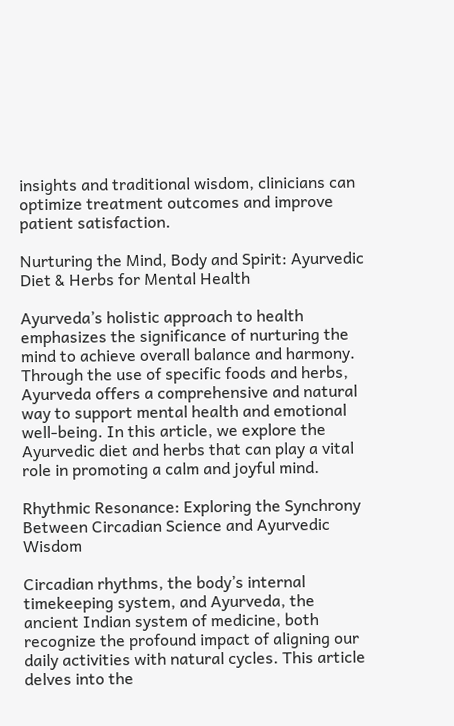insights and traditional wisdom, clinicians can optimize treatment outcomes and improve patient satisfaction.

Nurturing the Mind, Body and Spirit: Ayurvedic Diet & Herbs for Mental Health

Ayurveda’s holistic approach to health emphasizes the significance of nurturing the mind to achieve overall balance and harmony. Through the use of specific foods and herbs, Ayurveda offers a comprehensive and natural way to support mental health and emotional well-being. In this article, we explore the Ayurvedic diet and herbs that can play a vital role in promoting a calm and joyful mind.

Rhythmic Resonance: Exploring the Synchrony Between Circadian Science and Ayurvedic Wisdom

Circadian rhythms, the body’s internal timekeeping system, and Ayurveda, the ancient Indian system of medicine, both recognize the profound impact of aligning our daily activities with natural cycles. This article delves into the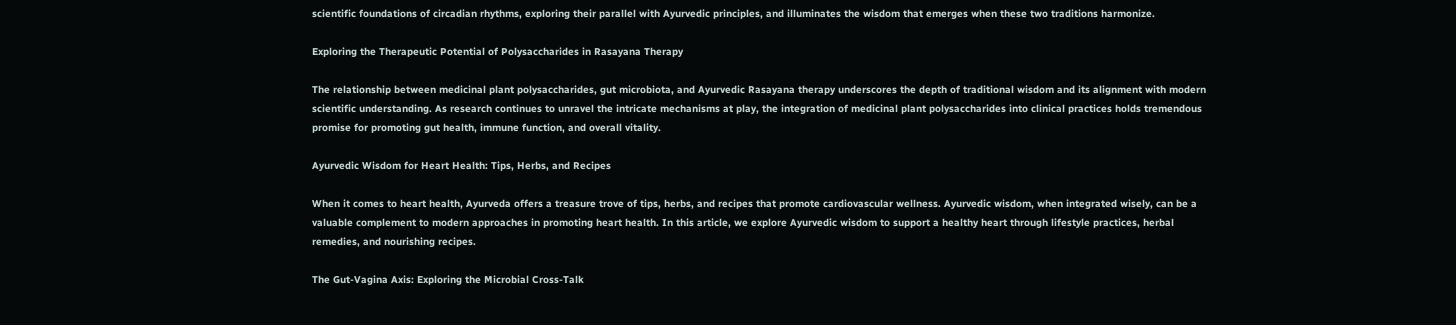scientific foundations of circadian rhythms, exploring their parallel with Ayurvedic principles, and illuminates the wisdom that emerges when these two traditions harmonize.

Exploring the Therapeutic Potential of Polysaccharides in Rasayana Therapy

The relationship between medicinal plant polysaccharides, gut microbiota, and Ayurvedic Rasayana therapy underscores the depth of traditional wisdom and its alignment with modern scientific understanding. As research continues to unravel the intricate mechanisms at play, the integration of medicinal plant polysaccharides into clinical practices holds tremendous promise for promoting gut health, immune function, and overall vitality.

Ayurvedic Wisdom for Heart Health: Tips, Herbs, and Recipes

When it comes to heart health, Ayurveda offers a treasure trove of tips, herbs, and recipes that promote cardiovascular wellness. Ayurvedic wisdom, when integrated wisely, can be a valuable complement to modern approaches in promoting heart health. In this article, we explore Ayurvedic wisdom to support a healthy heart through lifestyle practices, herbal remedies, and nourishing recipes.

The Gut-Vagina Axis: Exploring the Microbial Cross-Talk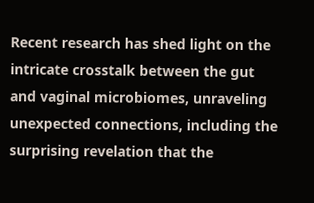Recent research has shed light on the intricate crosstalk between the gut and vaginal microbiomes, unraveling unexpected connections, including the surprising revelation that the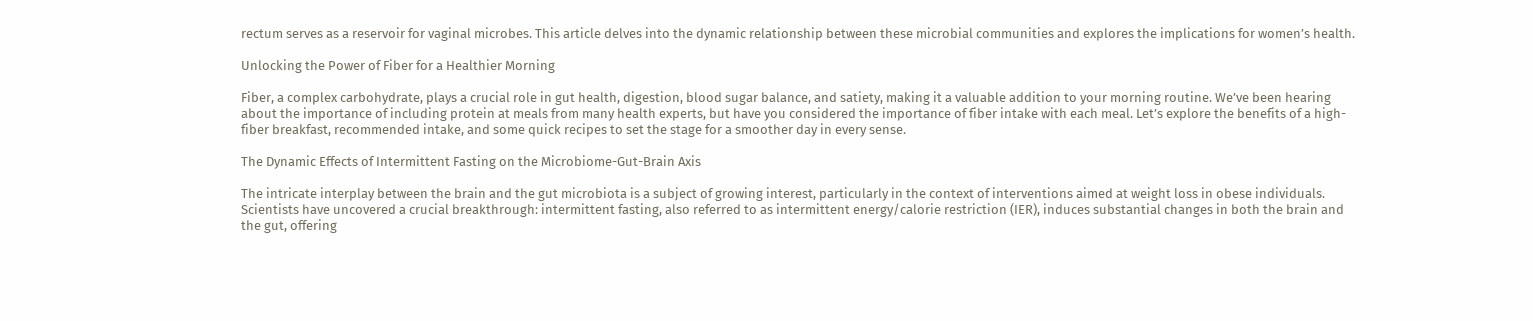rectum serves as a reservoir for vaginal microbes. This article delves into the dynamic relationship between these microbial communities and explores the implications for women’s health.

Unlocking the Power of Fiber for a Healthier Morning

Fiber, a complex carbohydrate, plays a crucial role in gut health, digestion, blood sugar balance, and satiety, making it a valuable addition to your morning routine. We’ve been hearing about the importance of including protein at meals from many health experts, but have you considered the importance of fiber intake with each meal. Let’s explore the benefits of a high-fiber breakfast, recommended intake, and some quick recipes to set the stage for a smoother day in every sense.

The Dynamic Effects of Intermittent Fasting on the Microbiome-Gut-Brain Axis

The intricate interplay between the brain and the gut microbiota is a subject of growing interest, particularly in the context of interventions aimed at weight loss in obese individuals. Scientists have uncovered a crucial breakthrough: intermittent fasting, also referred to as intermittent energy/calorie restriction (IER), induces substantial changes in both the brain and the gut, offering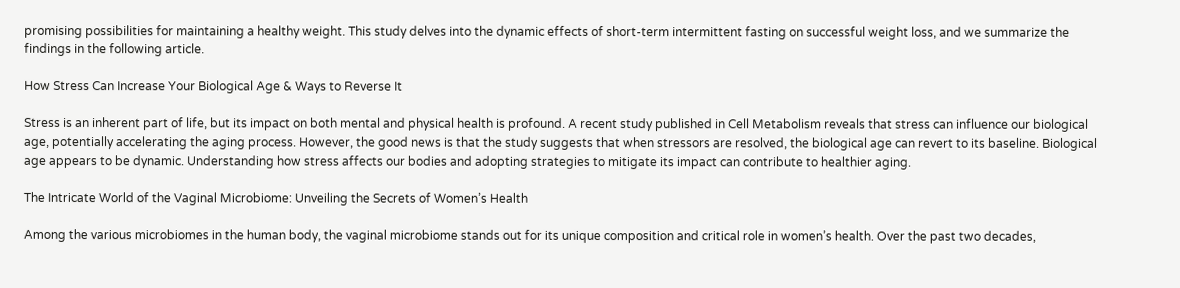promising possibilities for maintaining a healthy weight. This study delves into the dynamic effects of short-term intermittent fasting on successful weight loss, and we summarize the findings in the following article.

How Stress Can Increase Your Biological Age & Ways to Reverse It

Stress is an inherent part of life, but its impact on both mental and physical health is profound. A recent study published in Cell Metabolism reveals that stress can influence our biological age, potentially accelerating the aging process. However, the good news is that the study suggests that when stressors are resolved, the biological age can revert to its baseline. Biological age appears to be dynamic. Understanding how stress affects our bodies and adopting strategies to mitigate its impact can contribute to healthier aging.

The Intricate World of the Vaginal Microbiome: Unveiling the Secrets of Women’s Health

Among the various microbiomes in the human body, the vaginal microbiome stands out for its unique composition and critical role in women’s health. Over the past two decades,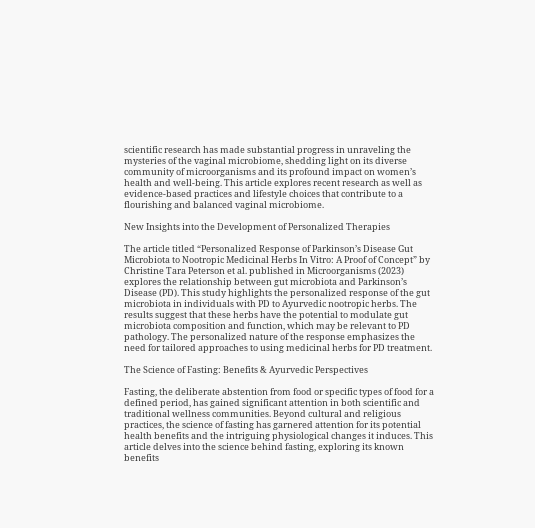scientific research has made substantial progress in unraveling the mysteries of the vaginal microbiome, shedding light on its diverse community of microorganisms and its profound impact on women’s health and well-being. This article explores recent research as well as evidence-based practices and lifestyle choices that contribute to a flourishing and balanced vaginal microbiome.

New Insights into the Development of Personalized Therapies

The article titled “Personalized Response of Parkinson’s Disease Gut Microbiota to Nootropic Medicinal Herbs In Vitro: A Proof of Concept” by Christine Tara Peterson et al. published in Microorganisms (2023) explores the relationship between gut microbiota and Parkinson’s Disease (PD). This study highlights the personalized response of the gut microbiota in individuals with PD to Ayurvedic nootropic herbs. The results suggest that these herbs have the potential to modulate gut microbiota composition and function, which may be relevant to PD pathology. The personalized nature of the response emphasizes the need for tailored approaches to using medicinal herbs for PD treatment.

The Science of Fasting: Benefits & Ayurvedic Perspectives

Fasting, the deliberate abstention from food or specific types of food for a defined period, has gained significant attention in both scientific and traditional wellness communities. Beyond cultural and religious practices, the science of fasting has garnered attention for its potential health benefits and the intriguing physiological changes it induces. This article delves into the science behind fasting, exploring its known benefits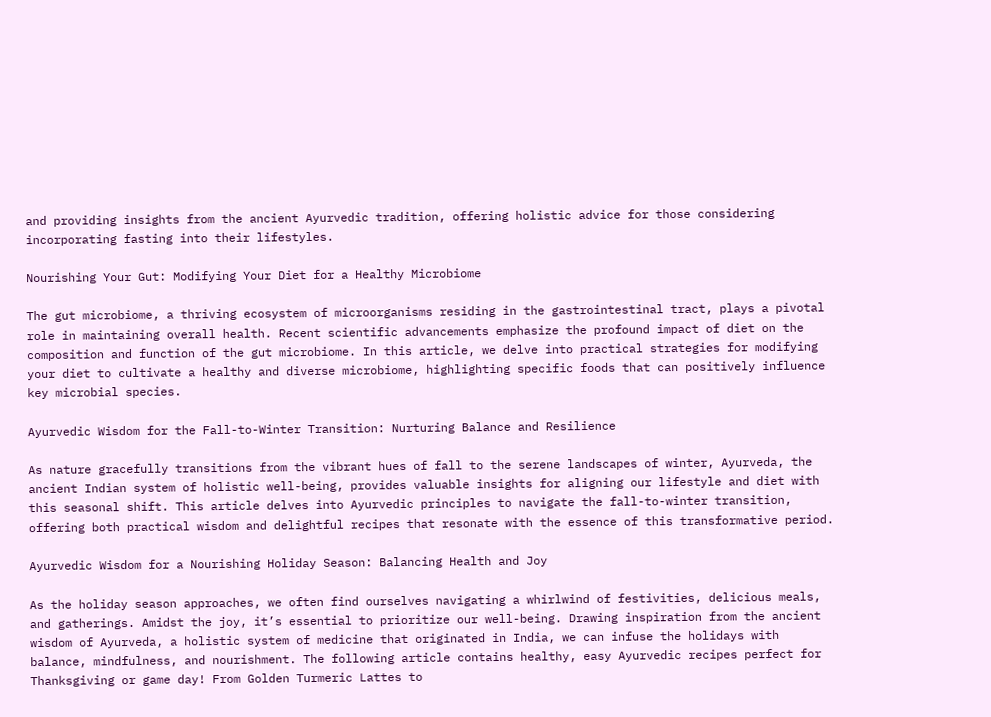and providing insights from the ancient Ayurvedic tradition, offering holistic advice for those considering incorporating fasting into their lifestyles.

Nourishing Your Gut: Modifying Your Diet for a Healthy Microbiome

The gut microbiome, a thriving ecosystem of microorganisms residing in the gastrointestinal tract, plays a pivotal role in maintaining overall health. Recent scientific advancements emphasize the profound impact of diet on the composition and function of the gut microbiome. In this article, we delve into practical strategies for modifying your diet to cultivate a healthy and diverse microbiome, highlighting specific foods that can positively influence key microbial species.

Ayurvedic Wisdom for the Fall-to-Winter Transition: Nurturing Balance and Resilience

As nature gracefully transitions from the vibrant hues of fall to the serene landscapes of winter, Ayurveda, the ancient Indian system of holistic well-being, provides valuable insights for aligning our lifestyle and diet with this seasonal shift. This article delves into Ayurvedic principles to navigate the fall-to-winter transition, offering both practical wisdom and delightful recipes that resonate with the essence of this transformative period.

Ayurvedic Wisdom for a Nourishing Holiday Season: Balancing Health and Joy

As the holiday season approaches, we often find ourselves navigating a whirlwind of festivities, delicious meals, and gatherings. Amidst the joy, it’s essential to prioritize our well-being. Drawing inspiration from the ancient wisdom of Ayurveda, a holistic system of medicine that originated in India, we can infuse the holidays with balance, mindfulness, and nourishment. The following article contains healthy, easy Ayurvedic recipes perfect for Thanksgiving or game day! From Golden Turmeric Lattes to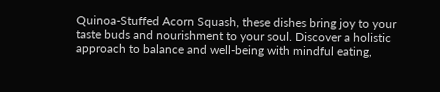Quinoa-Stuffed Acorn Squash, these dishes bring joy to your taste buds and nourishment to your soul. Discover a holistic approach to balance and well-being with mindful eating,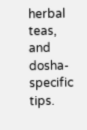herbal teas, and dosha-specific tips.